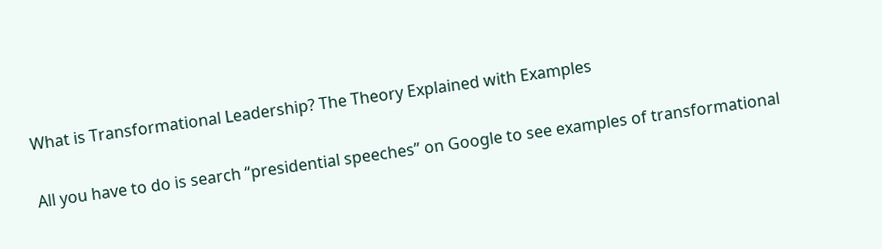What is Transformational Leadership? The Theory Explained with Examples

All you have to do is search “presidential speeches” on Google to see examples of transformational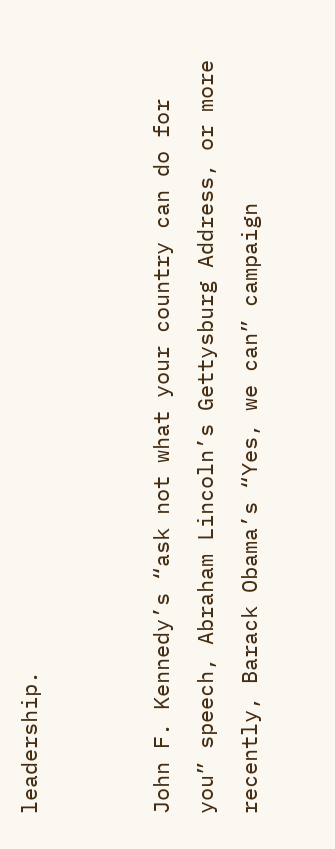leadership.


John F. Kennedy’s “ask not what your country can do for you” speech, Abraham Lincoln’s Gettysburg Address, or more recently, Barack Obama’s “Yes, we can” campaign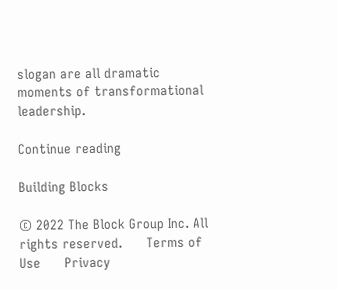slogan are all dramatic moments of transformational leadership.

Continue reading

Building Blocks

© 2022 The Block Group Inc. All rights reserved.      Terms of Use      Privacy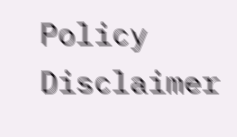Policy      Disclaimer